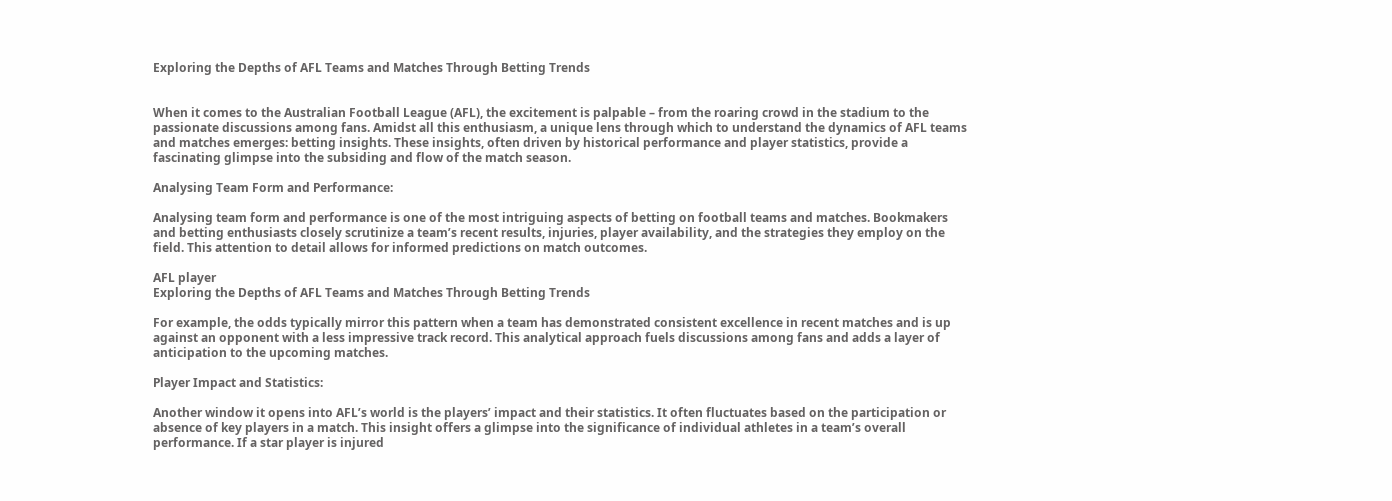Exploring the Depths of AFL Teams and Matches Through Betting Trends


When it comes to the Australian Football League (AFL), the excitement is palpable – from the roaring crowd in the stadium to the passionate discussions among fans. Amidst all this enthusiasm, a unique lens through which to understand the dynamics of AFL teams and matches emerges: betting insights. These insights, often driven by historical performance and player statistics, provide a fascinating glimpse into the subsiding and flow of the match season.

Analysing Team Form and Performance:

Analysing team form and performance is one of the most intriguing aspects of betting on football teams and matches. Bookmakers and betting enthusiasts closely scrutinize a team’s recent results, injuries, player availability, and the strategies they employ on the field. This attention to detail allows for informed predictions on match outcomes.

AFL player
Exploring the Depths of AFL Teams and Matches Through Betting Trends

For example, the odds typically mirror this pattern when a team has demonstrated consistent excellence in recent matches and is up against an opponent with a less impressive track record. This analytical approach fuels discussions among fans and adds a layer of anticipation to the upcoming matches.

Player Impact and Statistics:

Another window it opens into AFL’s world is the players’ impact and their statistics. It often fluctuates based on the participation or absence of key players in a match. This insight offers a glimpse into the significance of individual athletes in a team’s overall performance. If a star player is injured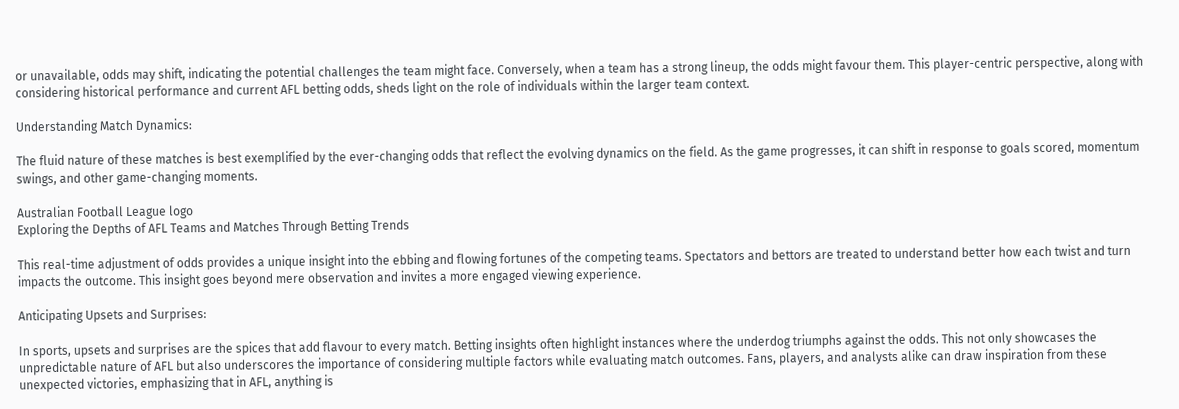or unavailable, odds may shift, indicating the potential challenges the team might face. Conversely, when a team has a strong lineup, the odds might favour them. This player-centric perspective, along with considering historical performance and current AFL betting odds, sheds light on the role of individuals within the larger team context.

Understanding Match Dynamics:

The fluid nature of these matches is best exemplified by the ever-changing odds that reflect the evolving dynamics on the field. As the game progresses, it can shift in response to goals scored, momentum swings, and other game-changing moments.

Australian Football League logo
Exploring the Depths of AFL Teams and Matches Through Betting Trends

This real-time adjustment of odds provides a unique insight into the ebbing and flowing fortunes of the competing teams. Spectators and bettors are treated to understand better how each twist and turn impacts the outcome. This insight goes beyond mere observation and invites a more engaged viewing experience.

Anticipating Upsets and Surprises:

In sports, upsets and surprises are the spices that add flavour to every match. Betting insights often highlight instances where the underdog triumphs against the odds. This not only showcases the unpredictable nature of AFL but also underscores the importance of considering multiple factors while evaluating match outcomes. Fans, players, and analysts alike can draw inspiration from these unexpected victories, emphasizing that in AFL, anything is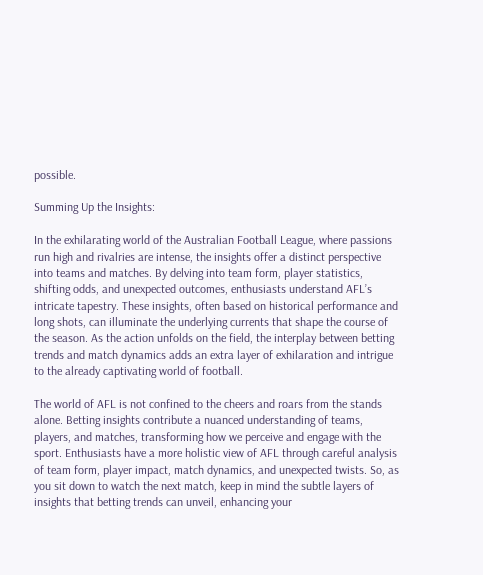possible.

Summing Up the Insights:

In the exhilarating world of the Australian Football League, where passions run high and rivalries are intense, the insights offer a distinct perspective into teams and matches. By delving into team form, player statistics, shifting odds, and unexpected outcomes, enthusiasts understand AFL’s intricate tapestry. These insights, often based on historical performance and long shots, can illuminate the underlying currents that shape the course of the season. As the action unfolds on the field, the interplay between betting trends and match dynamics adds an extra layer of exhilaration and intrigue to the already captivating world of football.

The world of AFL is not confined to the cheers and roars from the stands alone. Betting insights contribute a nuanced understanding of teams, players, and matches, transforming how we perceive and engage with the sport. Enthusiasts have a more holistic view of AFL through careful analysis of team form, player impact, match dynamics, and unexpected twists. So, as you sit down to watch the next match, keep in mind the subtle layers of insights that betting trends can unveil, enhancing your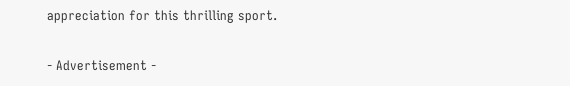appreciation for this thrilling sport.

- Advertisement -